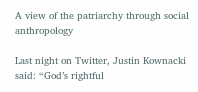A view of the patriarchy through social anthropology

Last night on Twitter, Justin Kownacki said: “God’s rightful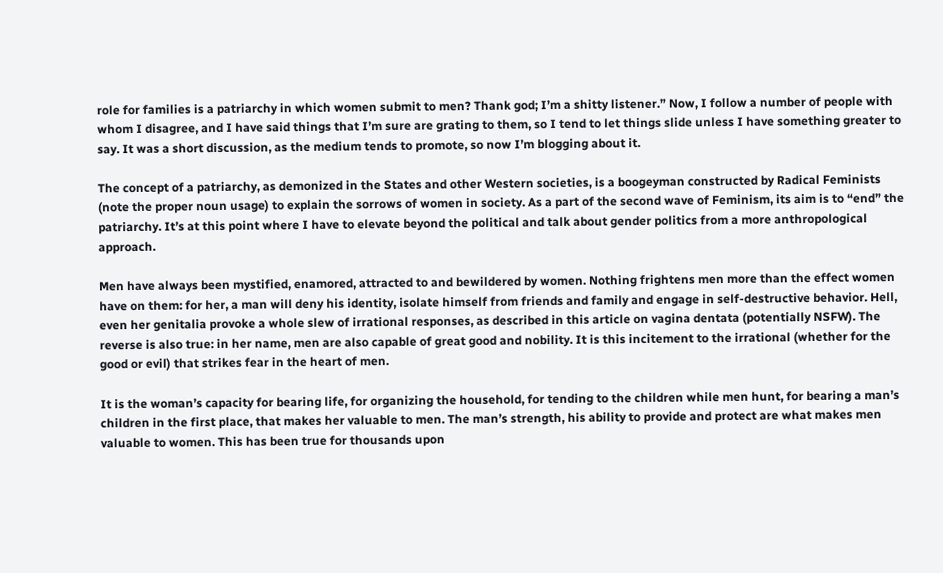role for families is a patriarchy in which women submit to men? Thank god; I’m a shitty listener.” Now, I follow a number of people with whom I disagree, and I have said things that I’m sure are grating to them, so I tend to let things slide unless I have something greater to say. It was a short discussion, as the medium tends to promote, so now I’m blogging about it.

The concept of a patriarchy, as demonized in the States and other Western societies, is a boogeyman constructed by Radical Feminists (note the proper noun usage) to explain the sorrows of women in society. As a part of the second wave of Feminism, its aim is to “end” the patriarchy. It’s at this point where I have to elevate beyond the political and talk about gender politics from a more anthropological approach.

Men have always been mystified, enamored, attracted to and bewildered by women. Nothing frightens men more than the effect women have on them: for her, a man will deny his identity, isolate himself from friends and family and engage in self-destructive behavior. Hell, even her genitalia provoke a whole slew of irrational responses, as described in this article on vagina dentata (potentially NSFW). The reverse is also true: in her name, men are also capable of great good and nobility. It is this incitement to the irrational (whether for the good or evil) that strikes fear in the heart of men.

It is the woman’s capacity for bearing life, for organizing the household, for tending to the children while men hunt, for bearing a man’s children in the first place, that makes her valuable to men. The man’s strength, his ability to provide and protect are what makes men valuable to women. This has been true for thousands upon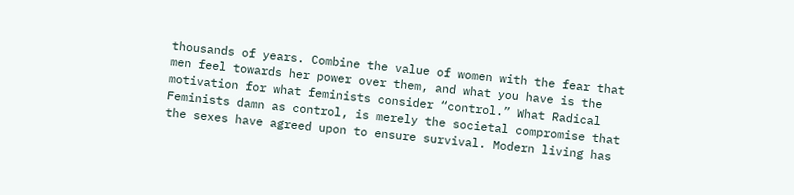thousands of years. Combine the value of women with the fear that men feel towards her power over them, and what you have is the motivation for what feminists consider “control.” What Radical Feminists damn as control, is merely the societal compromise that the sexes have agreed upon to ensure survival. Modern living has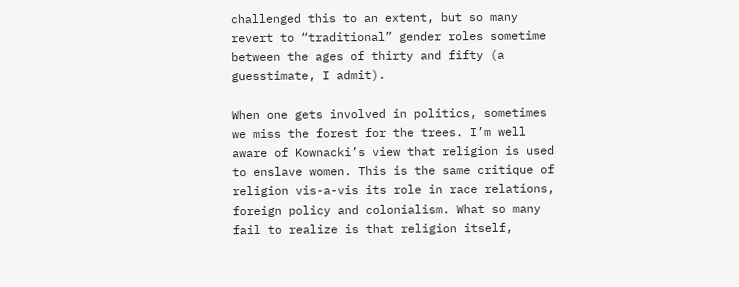challenged this to an extent, but so many revert to “traditional” gender roles sometime between the ages of thirty and fifty (a guesstimate, I admit).

When one gets involved in politics, sometimes we miss the forest for the trees. I’m well aware of Kownacki’s view that religion is used to enslave women. This is the same critique of religion vis-a-vis its role in race relations, foreign policy and colonialism. What so many fail to realize is that religion itself,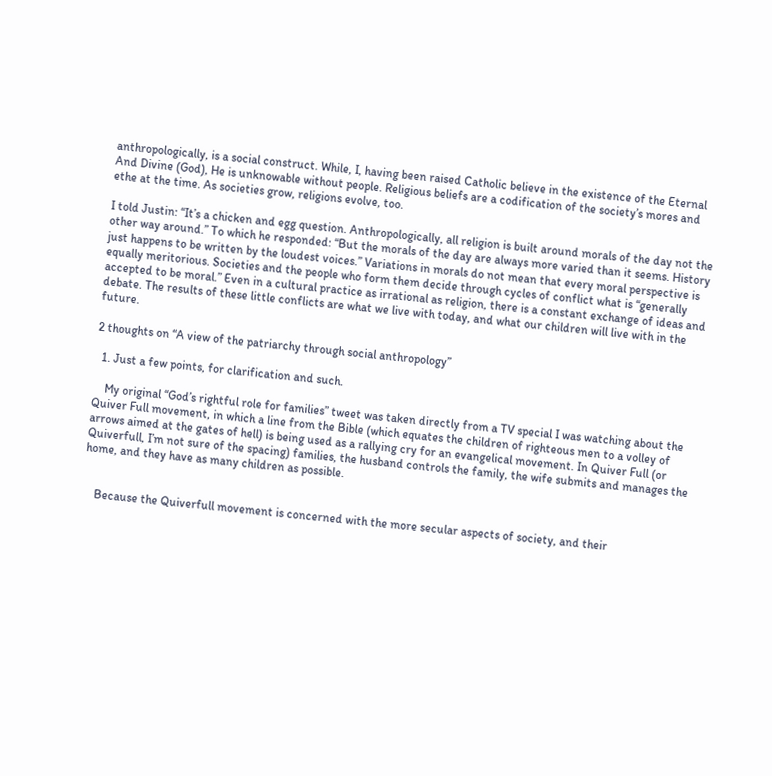anthropologically, is a social construct. While, I, having been raised Catholic believe in the existence of the Eternal And Divine (God), He is unknowable without people. Religious beliefs are a codification of the society’s mores and ethe at the time. As societies grow, religions evolve, too.

I told Justin: “It’s a chicken and egg question. Anthropologically, all religion is built around morals of the day not the other way around.” To which he responded: “But the morals of the day are always more varied than it seems. History just happens to be written by the loudest voices.” Variations in morals do not mean that every moral perspective is equally meritorious. Societies and the people who form them decide through cycles of conflict what is “generally accepted to be moral.” Even in a cultural practice as irrational as religion, there is a constant exchange of ideas and debate. The results of these little conflicts are what we live with today, and what our children will live with in the future.

2 thoughts on “A view of the patriarchy through social anthropology”

  1. Just a few points, for clarification and such.

    My original “God’s rightful role for families” tweet was taken directly from a TV special I was watching about the Quiver Full movement, in which a line from the Bible (which equates the children of righteous men to a volley of arrows aimed at the gates of hell) is being used as a rallying cry for an evangelical movement. In Quiver Full (or Quiverfull, I’m not sure of the spacing) families, the husband controls the family, the wife submits and manages the home, and they have as many children as possible.


    Because the Quiverfull movement is concerned with the more secular aspects of society, and their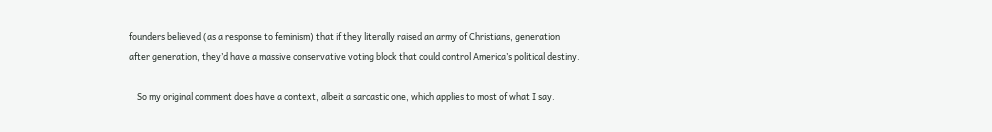founders believed (as a response to feminism) that if they literally raised an army of Christians, generation after generation, they’d have a massive conservative voting block that could control America’s political destiny.

    So my original comment does have a context, albeit a sarcastic one, which applies to most of what I say.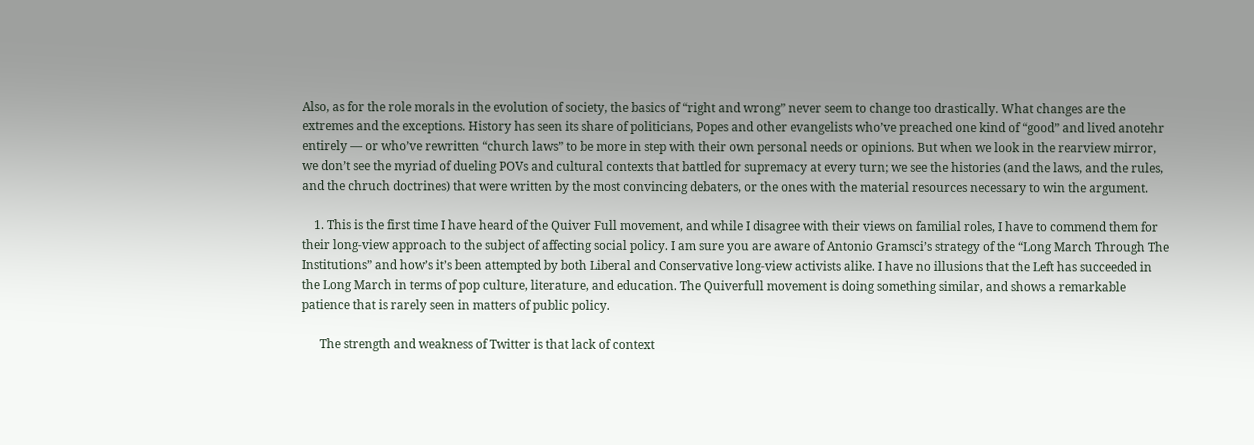Also, as for the role morals in the evolution of society, the basics of “right and wrong” never seem to change too drastically. What changes are the extremes and the exceptions. History has seen its share of politicians, Popes and other evangelists who’ve preached one kind of “good” and lived anotehr entirely — or who’ve rewritten “church laws” to be more in step with their own personal needs or opinions. But when we look in the rearview mirror, we don’t see the myriad of dueling POVs and cultural contexts that battled for supremacy at every turn; we see the histories (and the laws, and the rules, and the chruch doctrines) that were written by the most convincing debaters, or the ones with the material resources necessary to win the argument.

    1. This is the first time I have heard of the Quiver Full movement, and while I disagree with their views on familial roles, I have to commend them for their long-view approach to the subject of affecting social policy. I am sure you are aware of Antonio Gramsci’s strategy of the “Long March Through The Institutions” and how’s it’s been attempted by both Liberal and Conservative long-view activists alike. I have no illusions that the Left has succeeded in the Long March in terms of pop culture, literature, and education. The Quiverfull movement is doing something similar, and shows a remarkable patience that is rarely seen in matters of public policy.

      The strength and weakness of Twitter is that lack of context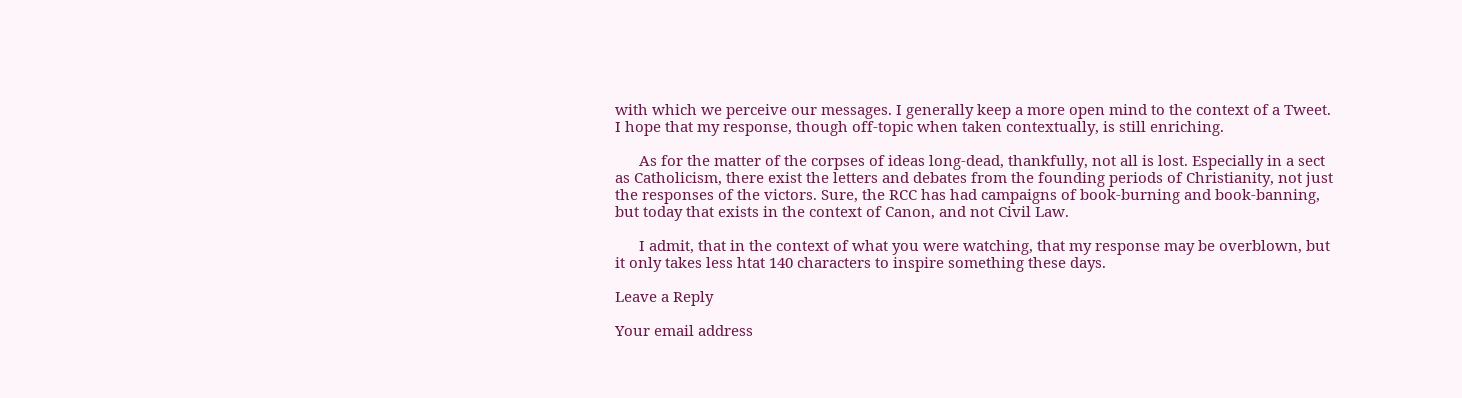with which we perceive our messages. I generally keep a more open mind to the context of a Tweet. I hope that my response, though off-topic when taken contextually, is still enriching.

      As for the matter of the corpses of ideas long-dead, thankfully, not all is lost. Especially in a sect as Catholicism, there exist the letters and debates from the founding periods of Christianity, not just the responses of the victors. Sure, the RCC has had campaigns of book-burning and book-banning, but today that exists in the context of Canon, and not Civil Law.

      I admit, that in the context of what you were watching, that my response may be overblown, but it only takes less htat 140 characters to inspire something these days.

Leave a Reply

Your email address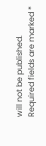will not be published. Required fields are marked *